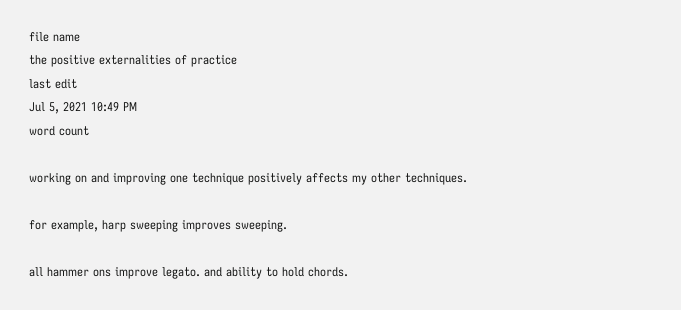file name
the positive externalities of practice
last edit
Jul 5, 2021 10:49 PM
word count

working on and improving one technique positively affects my other techniques.

for example, harp sweeping improves sweeping.

all hammer ons improve legato. and ability to hold chords.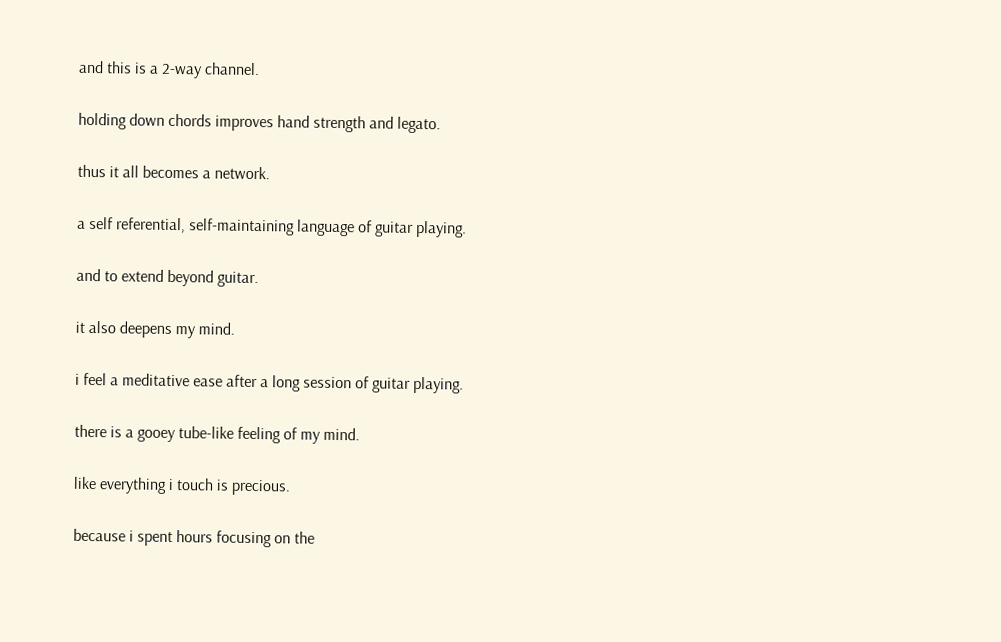and this is a 2-way channel.

holding down chords improves hand strength and legato.

thus it all becomes a network.

a self referential, self-maintaining language of guitar playing.

and to extend beyond guitar.

it also deepens my mind.

i feel a meditative ease after a long session of guitar playing.

there is a gooey tube-like feeling of my mind.

like everything i touch is precious.

because i spent hours focusing on the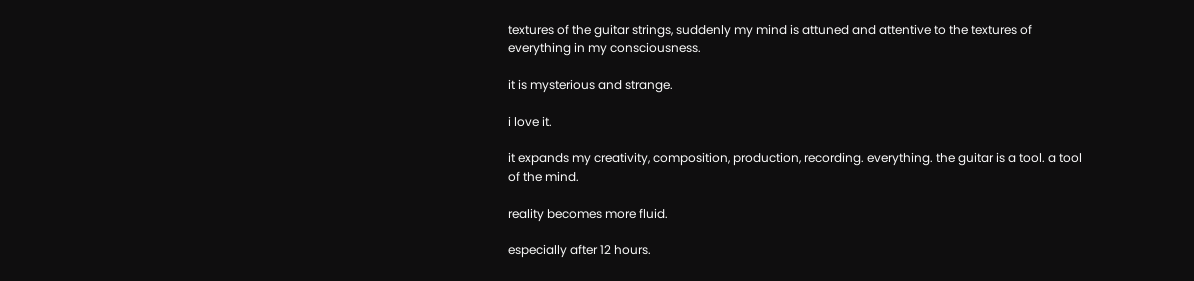textures of the guitar strings, suddenly my mind is attuned and attentive to the textures of everything in my consciousness.

it is mysterious and strange.

i love it.

it expands my creativity, composition, production, recording. everything. the guitar is a tool. a tool of the mind.

reality becomes more fluid.

especially after 12 hours.